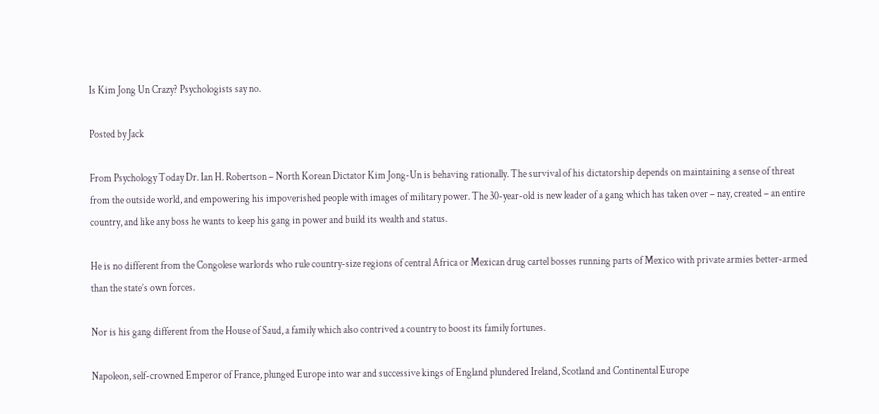Is Kim Jong Un Crazy? Psychologists say no.

Posted by Jack

From Psychology Today Dr. Ian H. Robertson – North Korean Dictator Kim Jong-Un is behaving rationally. The survival of his dictatorship depends on maintaining a sense of threat from the outside world, and empowering his impoverished people with images of military power. The 30-year-old is new leader of a gang which has taken over – nay, created – an entire country, and like any boss he wants to keep his gang in power and build its wealth and status.

He is no different from the Congolese warlords who rule country-size regions of central Africa or Mexican drug cartel bosses running parts of Mexico with private armies better-armed than the state’s own forces.

Nor is his gang different from the House of Saud, a family which also contrived a country to boost its family fortunes.

Napoleon, self-crowned Emperor of France, plunged Europe into war and successive kings of England plundered Ireland, Scotland and Continental Europe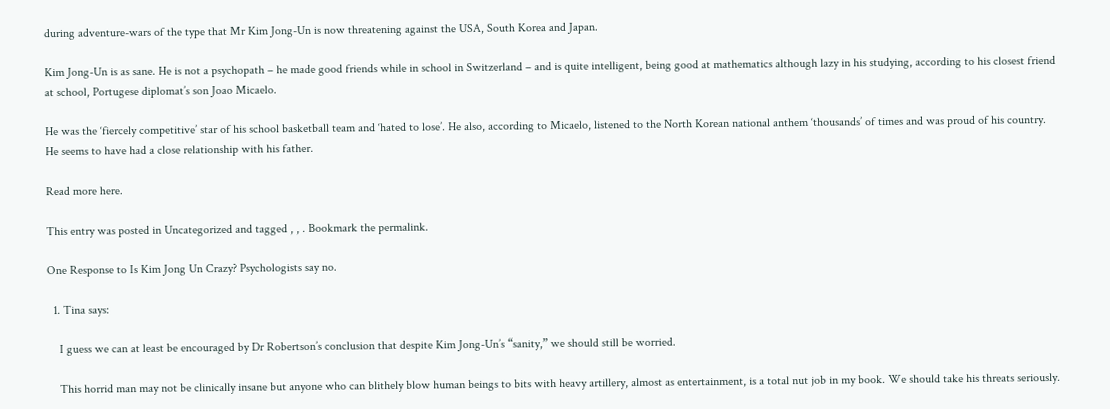during adventure-wars of the type that Mr Kim Jong-Un is now threatening against the USA, South Korea and Japan.

Kim Jong-Un is as sane. He is not a psychopath – he made good friends while in school in Switzerland – and is quite intelligent, being good at mathematics although lazy in his studying, according to his closest friend at school, Portugese diplomat’s son Joao Micaelo.

He was the ‘fiercely competitive’ star of his school basketball team and ‘hated to lose’. He also, according to Micaelo, listened to the North Korean national anthem ‘thousands’ of times and was proud of his country. He seems to have had a close relationship with his father.

Read more here.

This entry was posted in Uncategorized and tagged , , . Bookmark the permalink.

One Response to Is Kim Jong Un Crazy? Psychologists say no.

  1. Tina says:

    I guess we can at least be encouraged by Dr Robertson’s conclusion that despite Kim Jong-Un’s “sanity,” we should still be worried.

    This horrid man may not be clinically insane but anyone who can blithely blow human beings to bits with heavy artillery, almost as entertainment, is a total nut job in my book. We should take his threats seriously.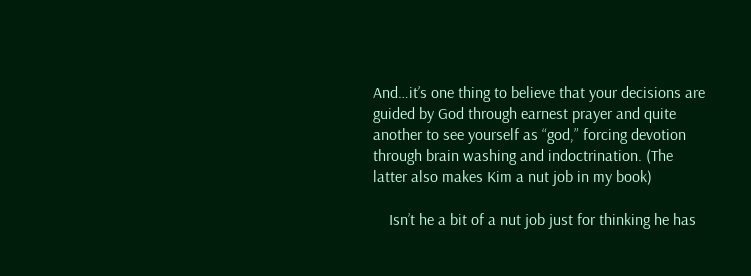And…it’s one thing to believe that your decisions are guided by God through earnest prayer and quite another to see yourself as “god,” forcing devotion through brain washing and indoctrination. (The latter also makes Kim a nut job in my book)

    Isn’t he a bit of a nut job just for thinking he has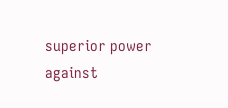superior power against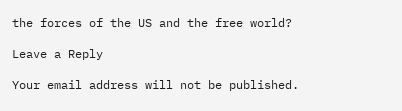the forces of the US and the free world?

Leave a Reply

Your email address will not be published.